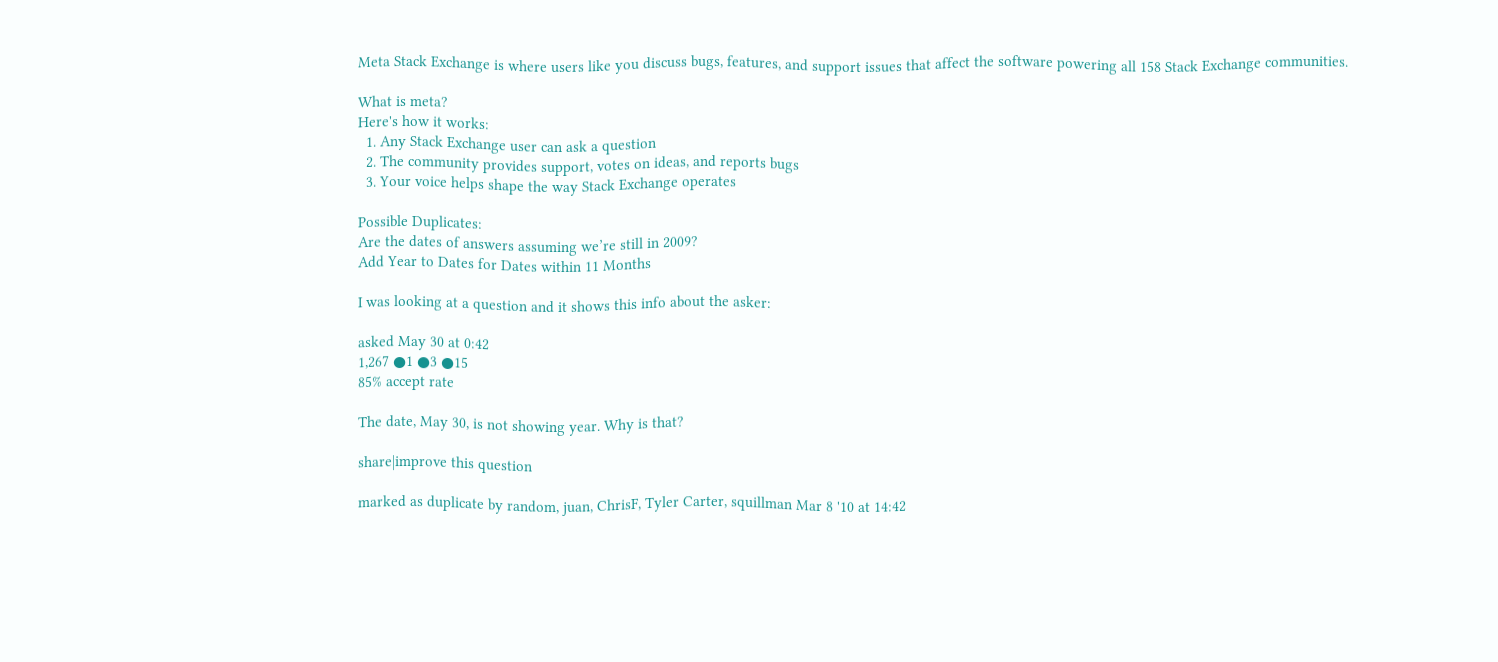Meta Stack Exchange is where users like you discuss bugs, features, and support issues that affect the software powering all 158 Stack Exchange communities.

What is meta?
Here's how it works:
  1. Any Stack Exchange user can ask a question
  2. The community provides support, votes on ideas, and reports bugs
  3. Your voice helps shape the way Stack Exchange operates

Possible Duplicates:
Are the dates of answers assuming we’re still in 2009?
Add Year to Dates for Dates within 11 Months

I was looking at a question and it shows this info about the asker:

asked May 30 at 0:42
1,267 ●1 ●3 ●15
85% accept rate

The date, May 30, is not showing year. Why is that?

share|improve this question

marked as duplicate by random, juan, ChrisF, Tyler Carter, squillman Mar 8 '10 at 14:42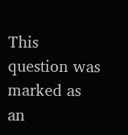This question was marked as an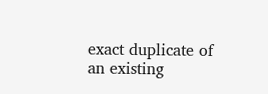exact duplicate of an existing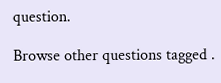question.

Browse other questions tagged .